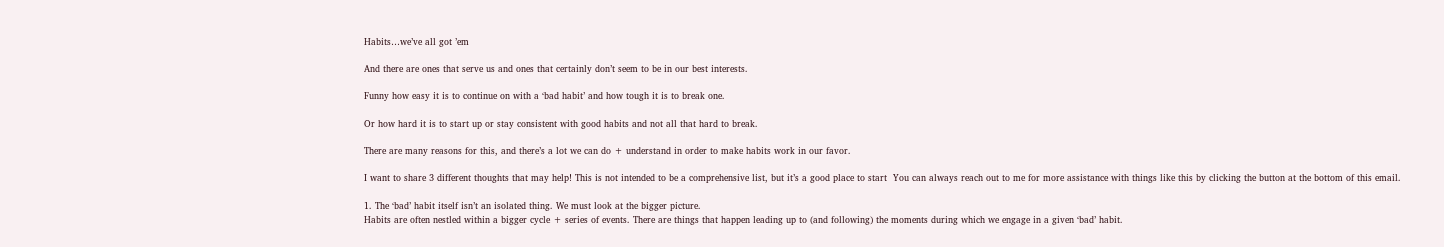Habits…we’ve all got ’em

And there are ones that serve us and ones that certainly don’t seem to be in our best interests.

Funny how easy it is to continue on with a ‘bad habit’ and how tough it is to break one.

Or how hard it is to start up or stay consistent with good habits and not all that hard to break.

There are many reasons for this, and there’s a lot we can do + understand in order to make habits work in our favor.

I want to share 3 different thoughts that may help! This is not intended to be a comprehensive list, but it’s a good place to start  You can always reach out to me for more assistance with things like this by clicking the button at the bottom of this email.

1. The ‘bad’ habit itself isn’t an isolated thing. We must look at the bigger picture.
Habits are often nestled within a bigger cycle + series of events. There are things that happen leading up to (and following) the moments during which we engage in a given ‘bad’ habit.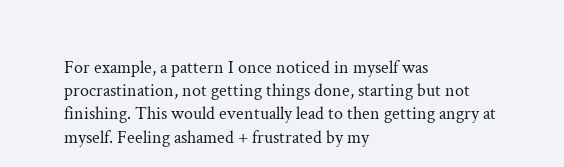For example, a pattern I once noticed in myself was procrastination, not getting things done, starting but not finishing. This would eventually lead to then getting angry at myself. Feeling ashamed + frustrated by my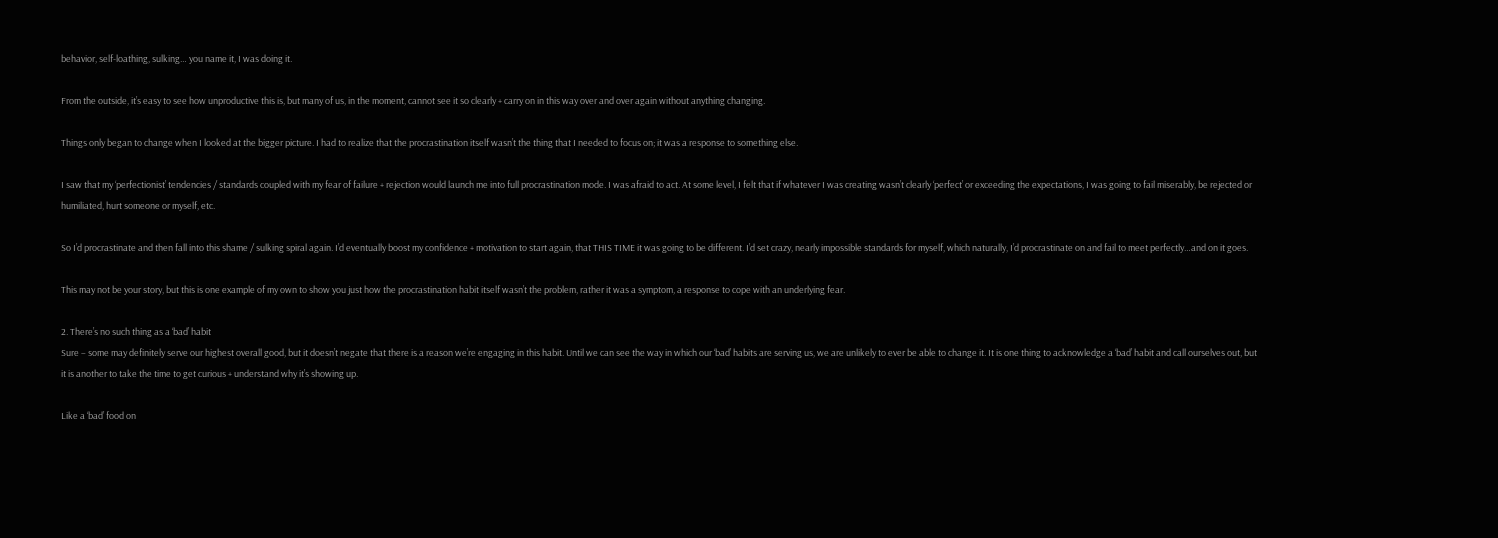behavior, self-loathing, sulking… you name it, I was doing it.

From the outside, it’s easy to see how unproductive this is, but many of us, in the moment, cannot see it so clearly + carry on in this way over and over again without anything changing.

Things only began to change when I looked at the bigger picture. I had to realize that the procrastination itself wasn’t the thing that I needed to focus on; it was a response to something else.

I saw that my ‘perfectionist’ tendencies / standards coupled with my fear of failure + rejection would launch me into full procrastination mode. I was afraid to act. At some level, I felt that if whatever I was creating wasn’t clearly ‘perfect’ or exceeding the expectations, I was going to fail miserably, be rejected or humiliated, hurt someone or myself, etc.

So I’d procrastinate and then fall into this shame / sulking spiral again. I’d eventually boost my confidence + motivation to start again, that THIS TIME it was going to be different. I’d set crazy, nearly impossible standards for myself, which naturally, I’d procrastinate on and fail to meet perfectly…and on it goes.

This may not be your story, but this is one example of my own to show you just how the procrastination habit itself wasn’t the problem, rather it was a symptom, a response to cope with an underlying fear.

2. There’s no such thing as a ‘bad’ habit
Sure – some may definitely serve our highest overall good, but it doesn’t negate that there is a reason we’re engaging in this habit. Until we can see the way in which our ‘bad’ habits are serving us, we are unlikely to ever be able to change it. It is one thing to acknowledge a ‘bad’ habit and call ourselves out, but it is another to take the time to get curious + understand why it’s showing up.

Like a ‘bad’ food on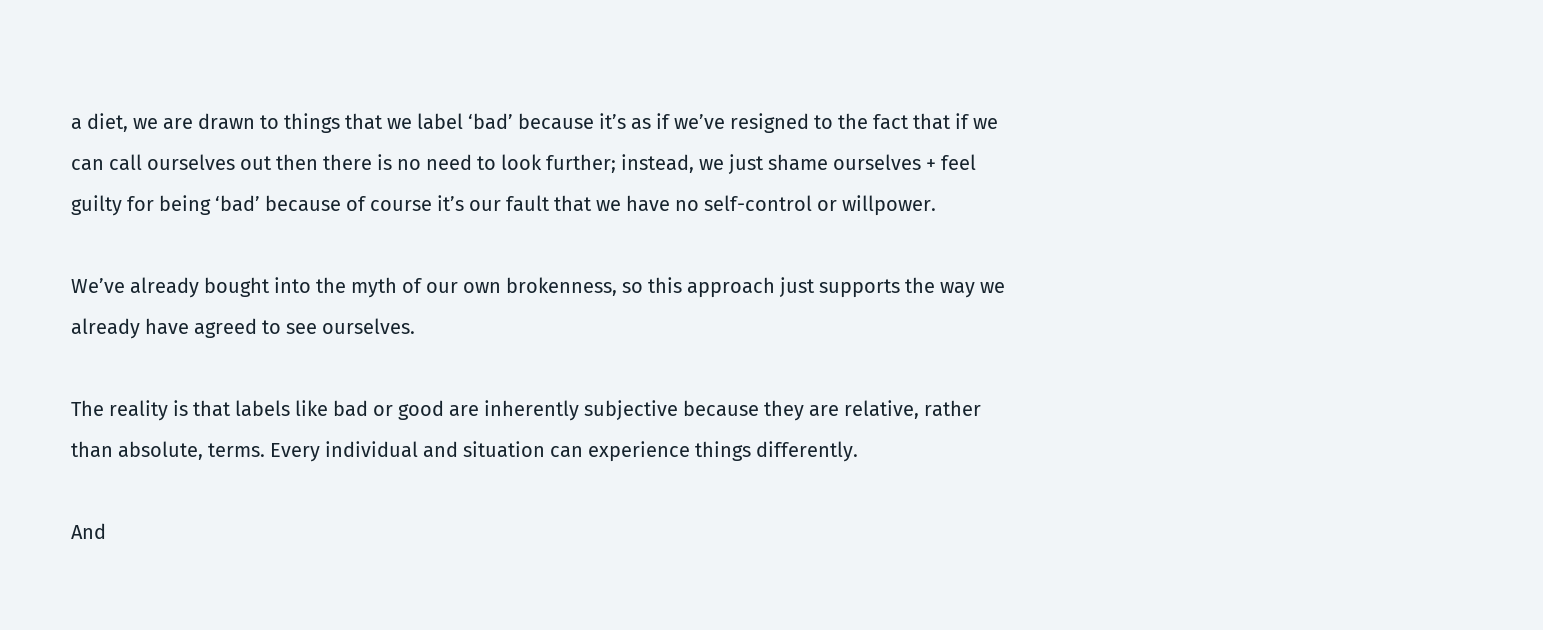a diet, we are drawn to things that we label ‘bad’ because it’s as if we’ve resigned to the fact that if we can call ourselves out then there is no need to look further; instead, we just shame ourselves + feel guilty for being ‘bad’ because of course it’s our fault that we have no self-control or willpower.

We’ve already bought into the myth of our own brokenness, so this approach just supports the way we already have agreed to see ourselves.

The reality is that labels like bad or good are inherently subjective because they are relative, rather than absolute, terms. Every individual and situation can experience things differently.

And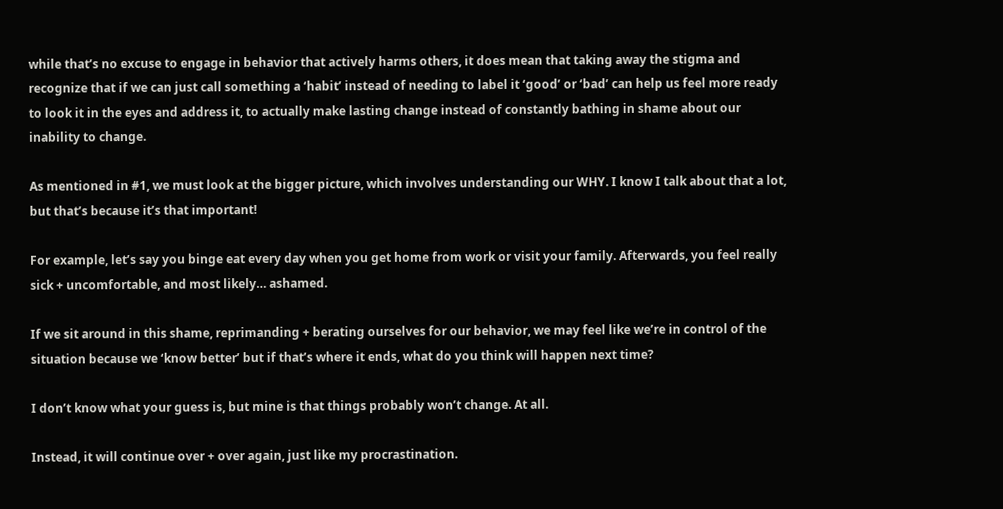while that’s no excuse to engage in behavior that actively harms others, it does mean that taking away the stigma and recognize that if we can just call something a ‘habit’ instead of needing to label it ‘good’ or ‘bad’ can help us feel more ready to look it in the eyes and address it, to actually make lasting change instead of constantly bathing in shame about our inability to change.

As mentioned in #1, we must look at the bigger picture, which involves understanding our WHY. I know I talk about that a lot, but that’s because it’s that important!

For example, let’s say you binge eat every day when you get home from work or visit your family. Afterwards, you feel really sick + uncomfortable, and most likely… ashamed.

If we sit around in this shame, reprimanding + berating ourselves for our behavior, we may feel like we’re in control of the situation because we ‘know better’ but if that’s where it ends, what do you think will happen next time?

I don’t know what your guess is, but mine is that things probably won’t change. At all.

Instead, it will continue over + over again, just like my procrastination.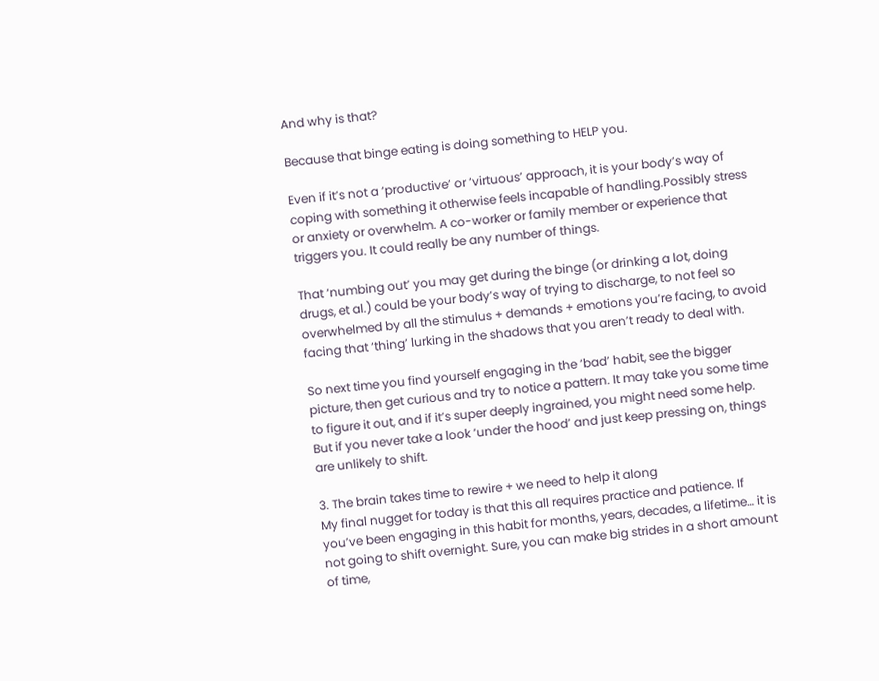And why is that?

Because that binge eating is doing something to HELP you.

Even if it’s not a ‘productive’ or ‘virtuous’ approach, it is your body’s way of coping with something it otherwise feels incapable of handling.Possibly stress or anxiety or overwhelm. A co-worker or family member or experience that triggers you. It could really be any number of things.

That ‘numbing out’ you may get during the binge (or drinking a lot, doing drugs, et al.) could be your body’s way of trying to discharge, to not feel so overwhelmed by all the stimulus + demands + emotions you’re facing, to avoid facing that ‘thing’ lurking in the shadows that you aren’t ready to deal with.

So next time you find yourself engaging in the ‘bad’ habit, see the bigger picture, then get curious and try to notice a pattern. It may take you some time to figure it out, and if it’s super deeply ingrained, you might need some help. But if you never take a look ‘under the hood’ and just keep pressing on, things are unlikely to shift.

3. The brain takes time to rewire + we need to help it along
My final nugget for today is that this all requires practice and patience. If you’ve been engaging in this habit for months, years, decades, a lifetime… it is not going to shift overnight. Sure, you can make big strides in a short amount of time,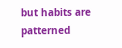but habits are patterned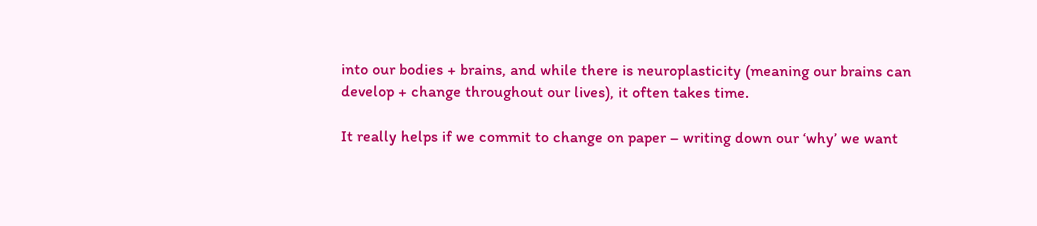into our bodies + brains, and while there is neuroplasticity (meaning our brains can develop + change throughout our lives), it often takes time.

It really helps if we commit to change on paper – writing down our ‘why’ we want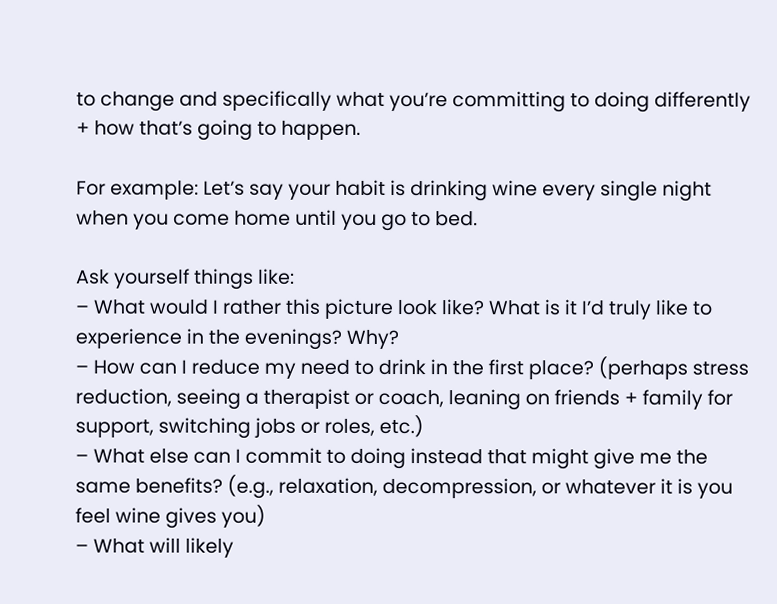to change and specifically what you’re committing to doing differently + how that’s going to happen.

For example: Let’s say your habit is drinking wine every single night when you come home until you go to bed.

Ask yourself things like:
– What would I rather this picture look like? What is it I’d truly like to experience in the evenings? Why?
– How can I reduce my need to drink in the first place? (perhaps stress reduction, seeing a therapist or coach, leaning on friends + family for support, switching jobs or roles, etc.)
– What else can I commit to doing instead that might give me the same benefits? (e.g., relaxation, decompression, or whatever it is you feel wine gives you)
– What will likely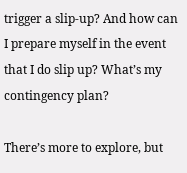trigger a slip-up? And how can I prepare myself in the event that I do slip up? What’s my contingency plan?

There’s more to explore, but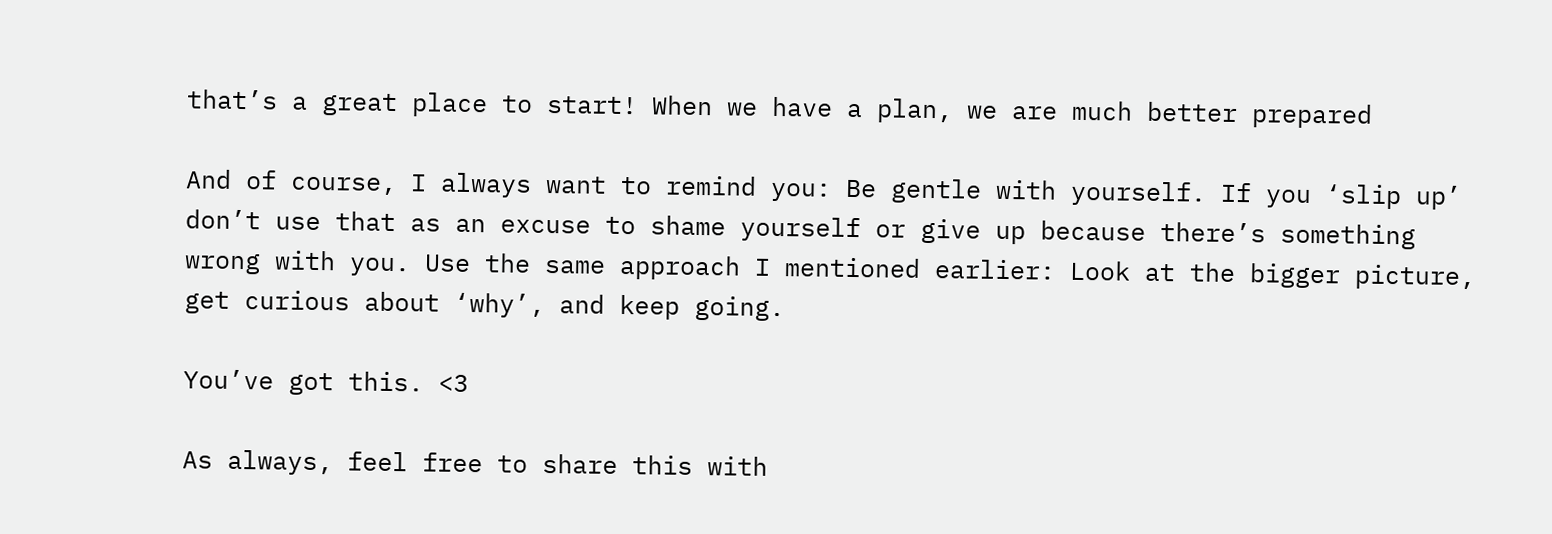that’s a great place to start! When we have a plan, we are much better prepared

And of course, I always want to remind you: Be gentle with yourself. If you ‘slip up’ don’t use that as an excuse to shame yourself or give up because there’s something wrong with you. Use the same approach I mentioned earlier: Look at the bigger picture, get curious about ‘why’, and keep going.

You’ve got this. <3

As always, feel free to share this with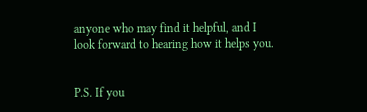anyone who may find it helpful, and I look forward to hearing how it helps you.


P.S. If you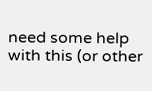need some help with this (or other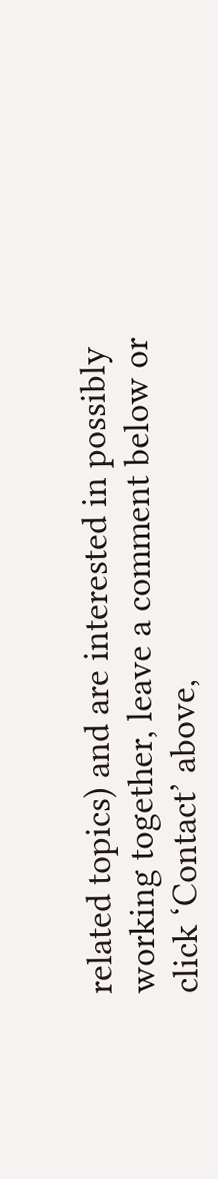related topics) and are interested in possibly working together, leave a comment below or click ‘Contact’ above,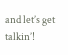and let’s get talkin’!